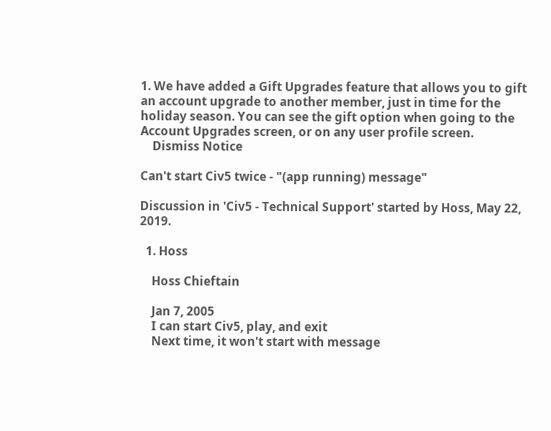1. We have added a Gift Upgrades feature that allows you to gift an account upgrade to another member, just in time for the holiday season. You can see the gift option when going to the Account Upgrades screen, or on any user profile screen.
    Dismiss Notice

Can't start Civ5 twice - "(app running) message"

Discussion in 'Civ5 - Technical Support' started by Hoss, May 22, 2019.

  1. Hoss

    Hoss Chieftain

    Jan 7, 2005
    I can start Civ5, play, and exit
    Next time, it won't start with message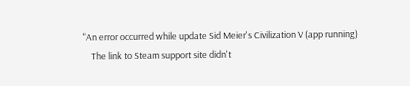"An error occurred while update Sid Meier's Civilization V (app running)
    The link to Steam support site didn't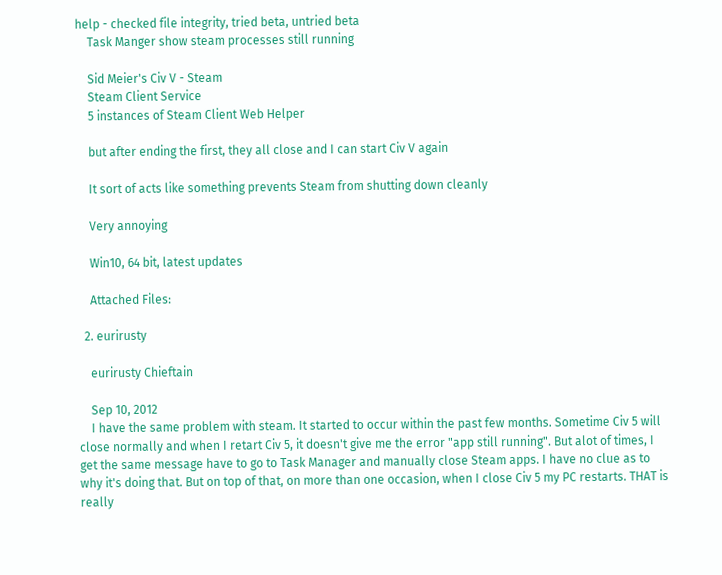help - checked file integrity, tried beta, untried beta
    Task Manger show steam processes still running

    Sid Meier's Civ V - Steam
    Steam Client Service
    5 instances of Steam Client Web Helper

    but after ending the first, they all close and I can start Civ V again

    It sort of acts like something prevents Steam from shutting down cleanly

    Very annoying

    Win10, 64 bit, latest updates

    Attached Files:

  2. eurirusty

    eurirusty Chieftain

    Sep 10, 2012
    I have the same problem with steam. It started to occur within the past few months. Sometime Civ 5 will close normally and when I retart Civ 5, it doesn't give me the error "app still running". But alot of times, I get the same message have to go to Task Manager and manually close Steam apps. I have no clue as to why it's doing that. But on top of that, on more than one occasion, when I close Civ 5 my PC restarts. THAT is really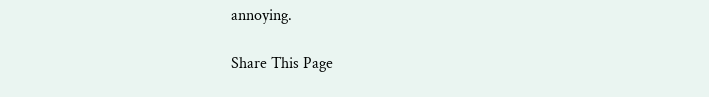annoying.

Share This Page